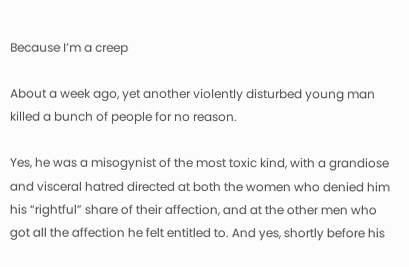Because I’m a creep

About a week ago, yet another violently disturbed young man killed a bunch of people for no reason.

Yes, he was a misogynist of the most toxic kind, with a grandiose and visceral hatred directed at both the women who denied him his “rightful” share of their affection, and at the other men who got all the affection he felt entitled to. And yes, shortly before his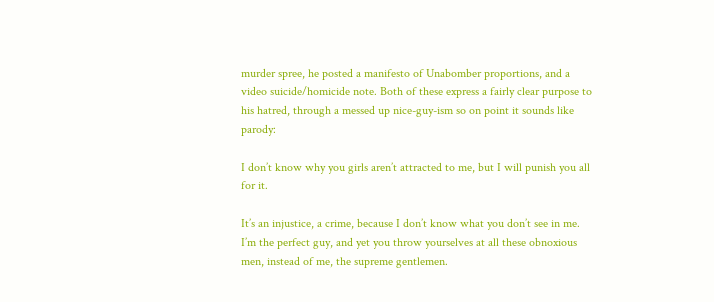murder spree, he posted a manifesto of Unabomber proportions, and a video suicide/homicide note. Both of these express a fairly clear purpose to his hatred, through a messed up nice-guy-ism so on point it sounds like parody:

I don’t know why you girls aren’t attracted to me, but I will punish you all for it.

It’s an injustice, a crime, because I don’t know what you don’t see in me. I’m the perfect guy, and yet you throw yourselves at all these obnoxious men, instead of me, the supreme gentlemen.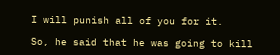I will punish all of you for it.

So, he said that he was going to kill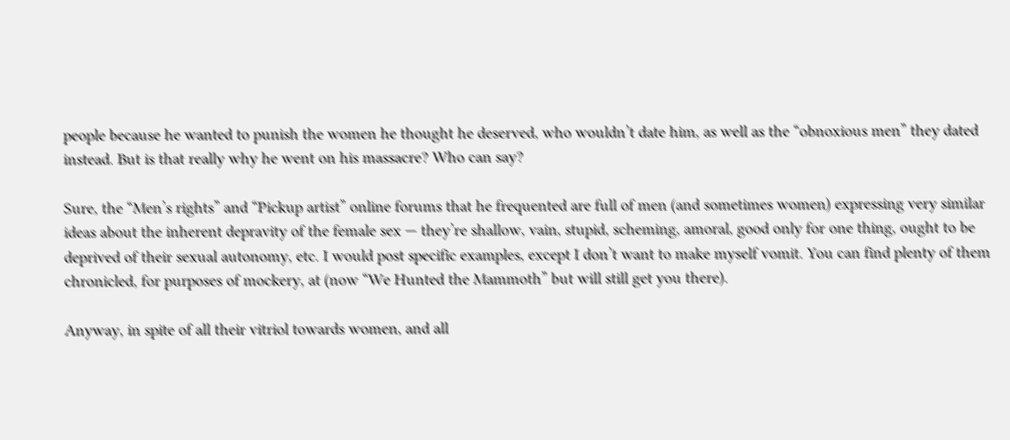people because he wanted to punish the women he thought he deserved, who wouldn’t date him, as well as the “obnoxious men” they dated instead. But is that really why he went on his massacre? Who can say?

Sure, the “Men’s rights” and “Pickup artist” online forums that he frequented are full of men (and sometimes women) expressing very similar ideas about the inherent depravity of the female sex — they’re shallow, vain, stupid, scheming, amoral, good only for one thing, ought to be deprived of their sexual autonomy, etc. I would post specific examples, except I don’t want to make myself vomit. You can find plenty of them chronicled, for purposes of mockery, at (now “We Hunted the Mammoth” but will still get you there).

Anyway, in spite of all their vitriol towards women, and all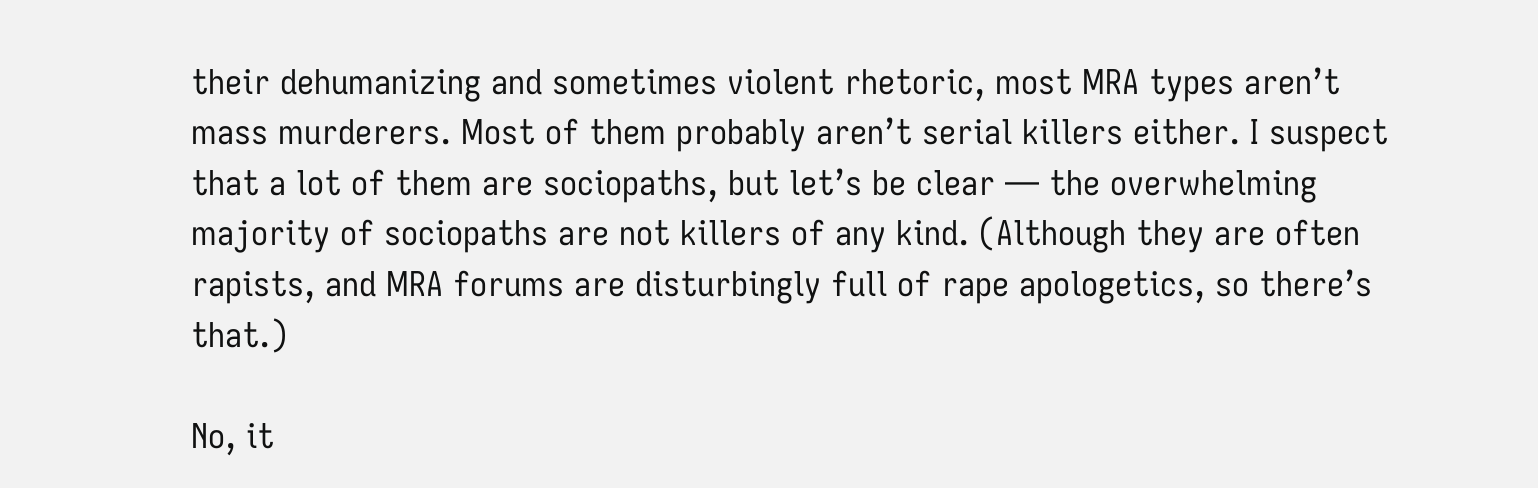their dehumanizing and sometimes violent rhetoric, most MRA types aren’t mass murderers. Most of them probably aren’t serial killers either. I suspect that a lot of them are sociopaths, but let’s be clear — the overwhelming majority of sociopaths are not killers of any kind. (Although they are often rapists, and MRA forums are disturbingly full of rape apologetics, so there’s that.)

No, it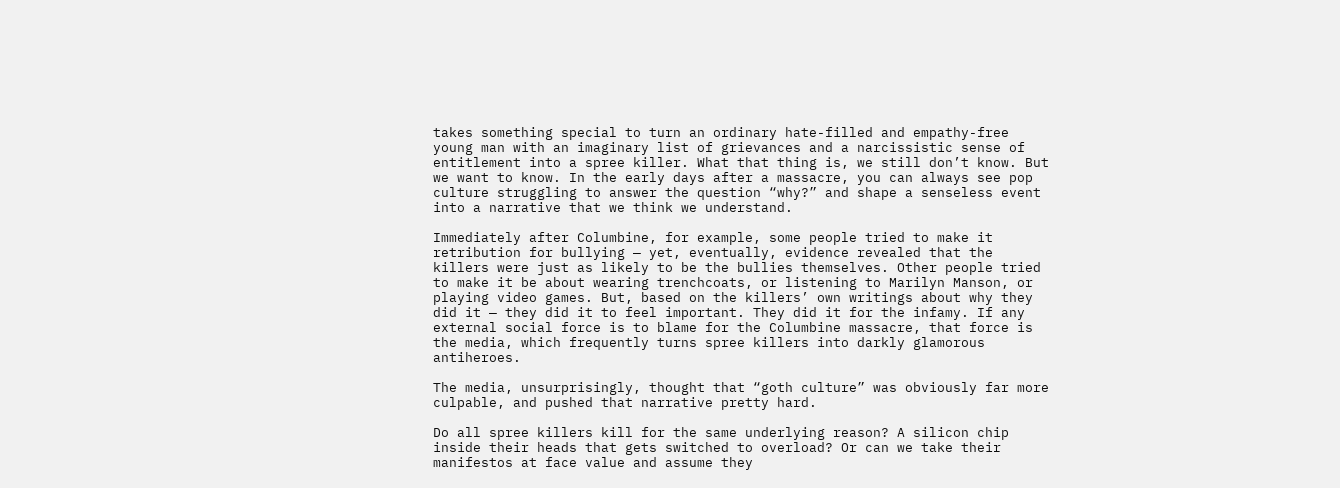takes something special to turn an ordinary hate-filled and empathy-free young man with an imaginary list of grievances and a narcissistic sense of entitlement into a spree killer. What that thing is, we still don’t know. But we want to know. In the early days after a massacre, you can always see pop culture struggling to answer the question “why?” and shape a senseless event into a narrative that we think we understand.

Immediately after Columbine, for example, some people tried to make it retribution for bullying — yet, eventually, evidence revealed that the killers were just as likely to be the bullies themselves. Other people tried to make it be about wearing trenchcoats, or listening to Marilyn Manson, or playing video games. But, based on the killers’ own writings about why they did it — they did it to feel important. They did it for the infamy. If any external social force is to blame for the Columbine massacre, that force is the media, which frequently turns spree killers into darkly glamorous antiheroes.

The media, unsurprisingly, thought that “goth culture” was obviously far more culpable, and pushed that narrative pretty hard.

Do all spree killers kill for the same underlying reason? A silicon chip inside their heads that gets switched to overload? Or can we take their manifestos at face value and assume they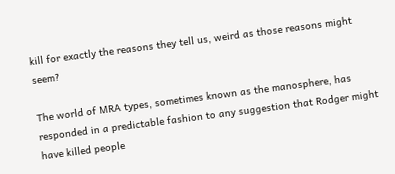kill for exactly the reasons they tell us, weird as those reasons might seem?

The world of MRA types, sometimes known as the manosphere, has responded in a predictable fashion to any suggestion that Rodger might have killed people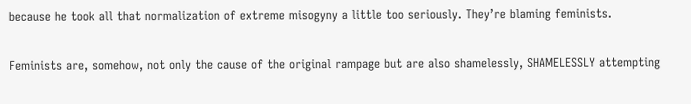because he took all that normalization of extreme misogyny a little too seriously. They’re blaming feminists.

Feminists are, somehow, not only the cause of the original rampage but are also shamelessly, SHAMELESSLY attempting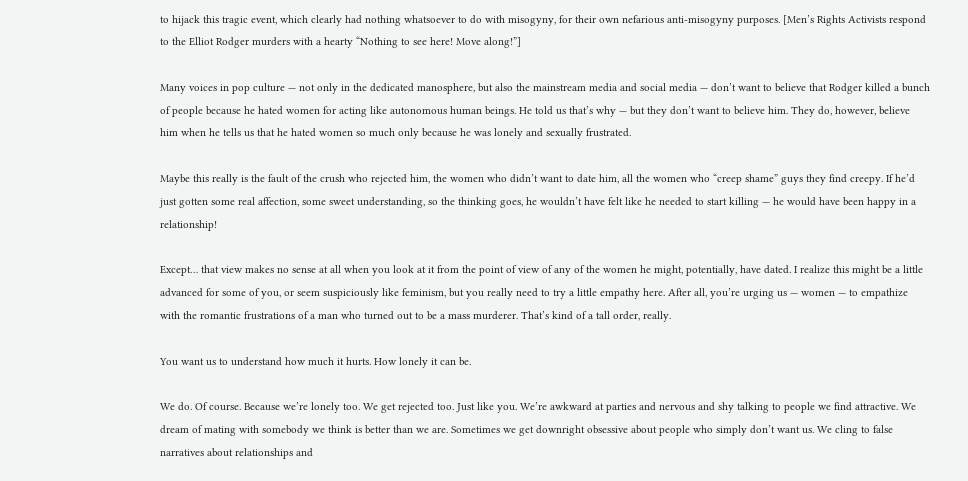to hijack this tragic event, which clearly had nothing whatsoever to do with misogyny, for their own nefarious anti-misogyny purposes. [Men’s Rights Activists respond to the Elliot Rodger murders with a hearty “Nothing to see here! Move along!”]

Many voices in pop culture — not only in the dedicated manosphere, but also the mainstream media and social media — don’t want to believe that Rodger killed a bunch of people because he hated women for acting like autonomous human beings. He told us that’s why — but they don’t want to believe him. They do, however, believe him when he tells us that he hated women so much only because he was lonely and sexually frustrated.

Maybe this really is the fault of the crush who rejected him, the women who didn’t want to date him, all the women who “creep shame” guys they find creepy. If he’d just gotten some real affection, some sweet understanding, so the thinking goes, he wouldn’t have felt like he needed to start killing — he would have been happy in a relationship!

Except… that view makes no sense at all when you look at it from the point of view of any of the women he might, potentially, have dated. I realize this might be a little advanced for some of you, or seem suspiciously like feminism, but you really need to try a little empathy here. After all, you’re urging us — women — to empathize with the romantic frustrations of a man who turned out to be a mass murderer. That’s kind of a tall order, really.

You want us to understand how much it hurts. How lonely it can be.

We do. Of course. Because we’re lonely too. We get rejected too. Just like you. We’re awkward at parties and nervous and shy talking to people we find attractive. We dream of mating with somebody we think is better than we are. Sometimes we get downright obsessive about people who simply don’t want us. We cling to false narratives about relationships and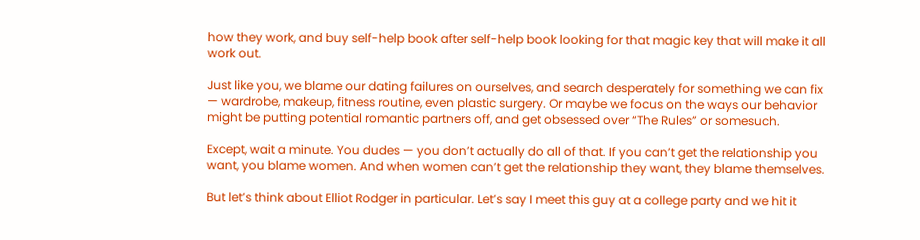how they work, and buy self-help book after self-help book looking for that magic key that will make it all work out.

Just like you, we blame our dating failures on ourselves, and search desperately for something we can fix — wardrobe, makeup, fitness routine, even plastic surgery. Or maybe we focus on the ways our behavior might be putting potential romantic partners off, and get obsessed over “The Rules” or somesuch.

Except, wait a minute. You dudes — you don’t actually do all of that. If you can’t get the relationship you want, you blame women. And when women can’t get the relationship they want, they blame themselves.

But let’s think about Elliot Rodger in particular. Let’s say I meet this guy at a college party and we hit it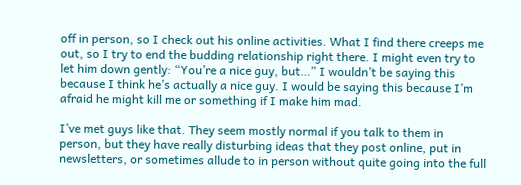off in person, so I check out his online activities. What I find there creeps me out, so I try to end the budding relationship right there. I might even try to let him down gently: “You’re a nice guy, but…” I wouldn’t be saying this because I think he’s actually a nice guy. I would be saying this because I’m afraid he might kill me or something if I make him mad.

I’ve met guys like that. They seem mostly normal if you talk to them in person, but they have really disturbing ideas that they post online, put in newsletters, or sometimes allude to in person without quite going into the full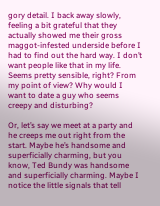gory detail. I back away slowly, feeling a bit grateful that they actually showed me their gross maggot-infested underside before I had to find out the hard way. I don’t want people like that in my life. Seems pretty sensible, right? From my point of view? Why would I want to date a guy who seems creepy and disturbing?

Or, let’s say we meet at a party and he creeps me out right from the start. Maybe he’s handsome and superficially charming, but you know, Ted Bundy was handsome and superficially charming. Maybe I notice the little signals that tell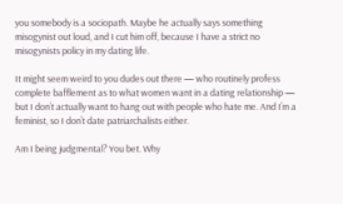you somebody is a sociopath. Maybe he actually says something misogynist out loud, and I cut him off, because I have a strict no misogynists policy in my dating life.

It might seem weird to you dudes out there — who routinely profess complete bafflement as to what women want in a dating relationship — but I don’t actually want to hang out with people who hate me. And I’m a feminist, so I don’t date patriarchalists either.

Am I being judgmental? You bet. Why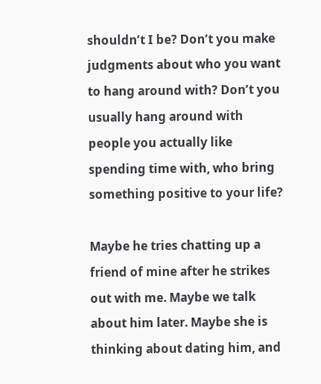shouldn’t I be? Don’t you make judgments about who you want to hang around with? Don’t you usually hang around with people you actually like spending time with, who bring something positive to your life?

Maybe he tries chatting up a friend of mine after he strikes out with me. Maybe we talk about him later. Maybe she is thinking about dating him, and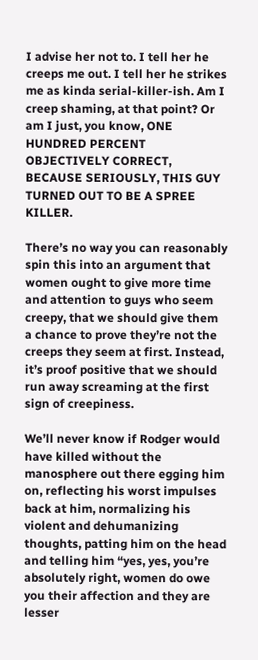I advise her not to. I tell her he creeps me out. I tell her he strikes me as kinda serial-killer-ish. Am I creep shaming, at that point? Or am I just, you know, ONE HUNDRED PERCENT OBJECTIVELY CORRECT, BECAUSE SERIOUSLY, THIS GUY TURNED OUT TO BE A SPREE KILLER.

There’s no way you can reasonably spin this into an argument that women ought to give more time and attention to guys who seem creepy, that we should give them a chance to prove they’re not the creeps they seem at first. Instead, it’s proof positive that we should run away screaming at the first sign of creepiness.

We’ll never know if Rodger would have killed without the manosphere out there egging him on, reflecting his worst impulses back at him, normalizing his violent and dehumanizing thoughts, patting him on the head and telling him “yes, yes, you’re absolutely right, women do owe you their affection and they are lesser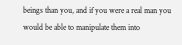beings than you, and if you were a real man you would be able to manipulate them into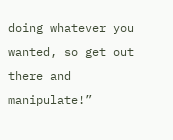doing whatever you wanted, so get out there and manipulate!”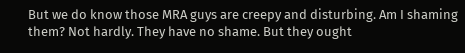But we do know those MRA guys are creepy and disturbing. Am I shaming them? Not hardly. They have no shame. But they ought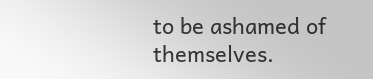to be ashamed of themselves.